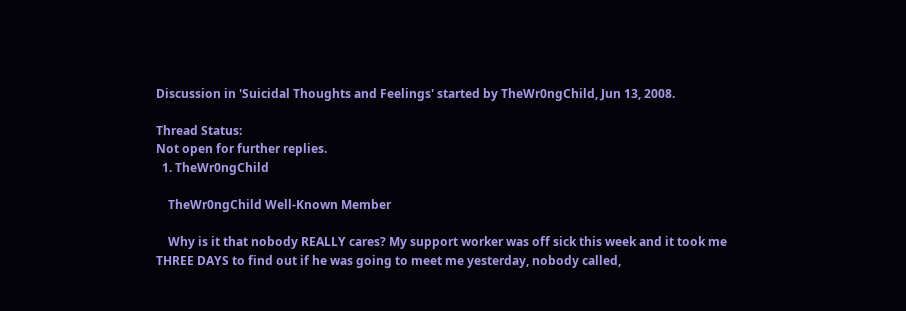Discussion in 'Suicidal Thoughts and Feelings' started by TheWr0ngChild, Jun 13, 2008.

Thread Status:
Not open for further replies.
  1. TheWr0ngChild

    TheWr0ngChild Well-Known Member

    Why is it that nobody REALLY cares? My support worker was off sick this week and it took me THREE DAYS to find out if he was going to meet me yesterday, nobody called,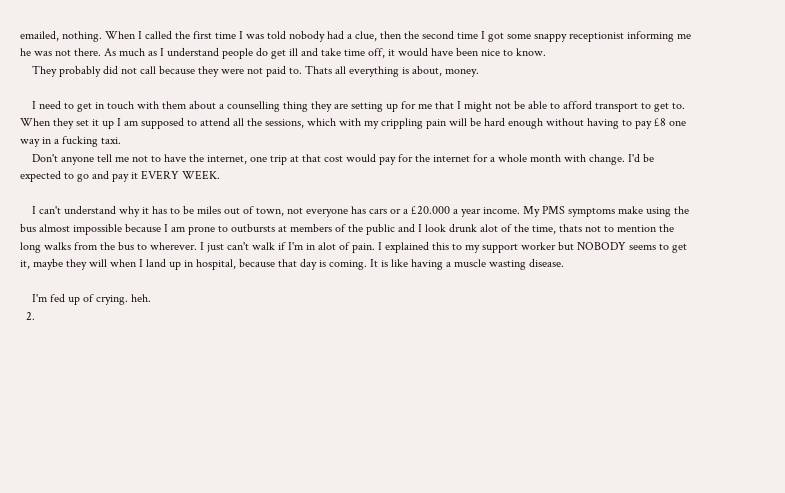emailed, nothing. When I called the first time I was told nobody had a clue, then the second time I got some snappy receptionist informing me he was not there. As much as I understand people do get ill and take time off, it would have been nice to know.
    They probably did not call because they were not paid to. Thats all everything is about, money.

    I need to get in touch with them about a counselling thing they are setting up for me that I might not be able to afford transport to get to. When they set it up I am supposed to attend all the sessions, which with my crippling pain will be hard enough without having to pay £8 one way in a fucking taxi.
    Don't anyone tell me not to have the internet, one trip at that cost would pay for the internet for a whole month with change. I'd be expected to go and pay it EVERY WEEK.

    I can't understand why it has to be miles out of town, not everyone has cars or a £20.000 a year income. My PMS symptoms make using the bus almost impossible because I am prone to outbursts at members of the public and I look drunk alot of the time, thats not to mention the long walks from the bus to wherever. I just can't walk if I'm in alot of pain. I explained this to my support worker but NOBODY seems to get it, maybe they will when I land up in hospital, because that day is coming. It is like having a muscle wasting disease.

    I'm fed up of crying. heh.
  2.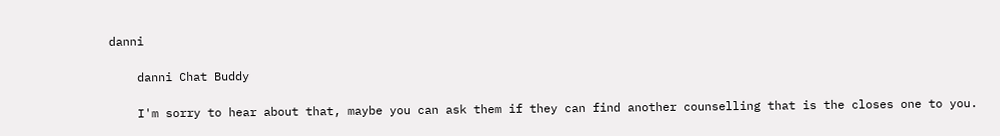danni

    danni Chat Buddy

    I'm sorry to hear about that, maybe you can ask them if they can find another counselling that is the closes one to you.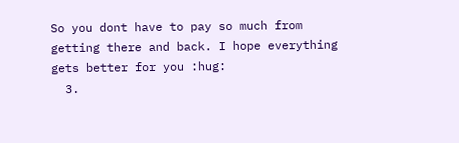So you dont have to pay so much from getting there and back. I hope everything gets better for you :hug:
  3.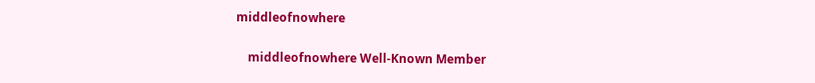middleofnowhere

    middleofnowhere Well-Known Member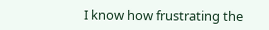I know how frustrating the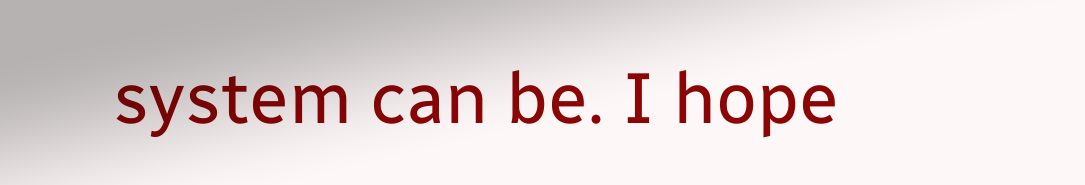system can be. I hope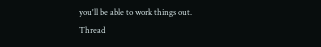you'll be able to work things out.
Thread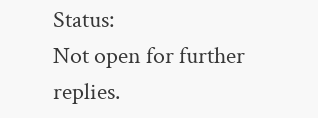Status:
Not open for further replies.